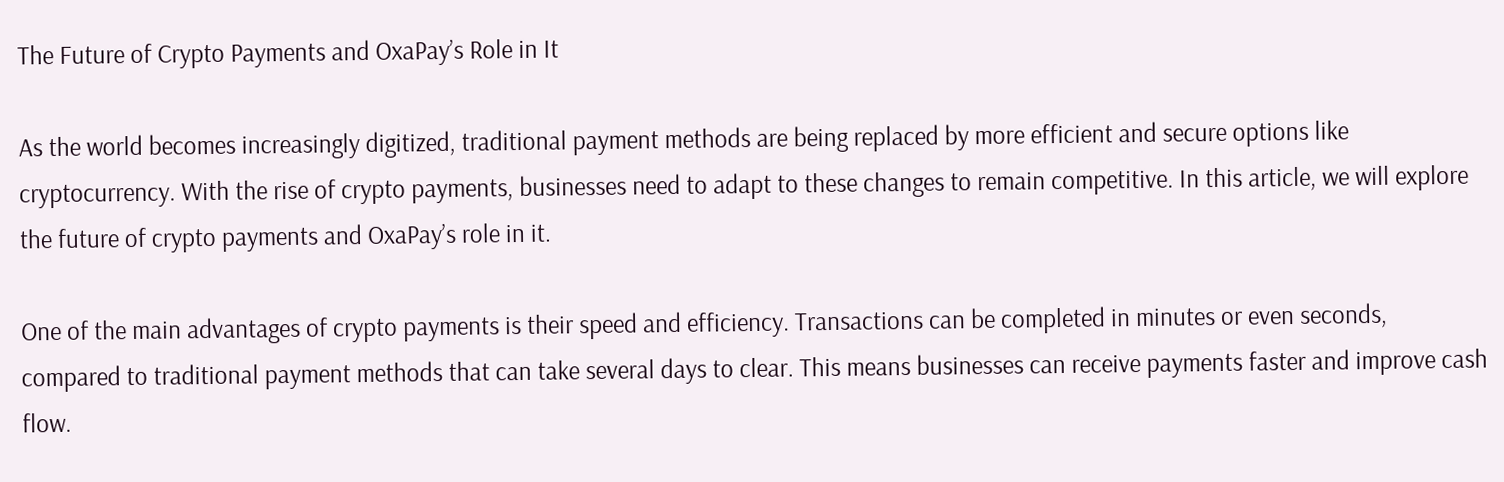The Future of Crypto Payments and OxaPay’s Role in It

As the world becomes increasingly digitized, traditional payment methods are being replaced by more efficient and secure options like cryptocurrency. With the rise of crypto payments, businesses need to adapt to these changes to remain competitive. In this article, we will explore the future of crypto payments and OxaPay’s role in it.

One of the main advantages of crypto payments is their speed and efficiency. Transactions can be completed in minutes or even seconds, compared to traditional payment methods that can take several days to clear. This means businesses can receive payments faster and improve cash flow.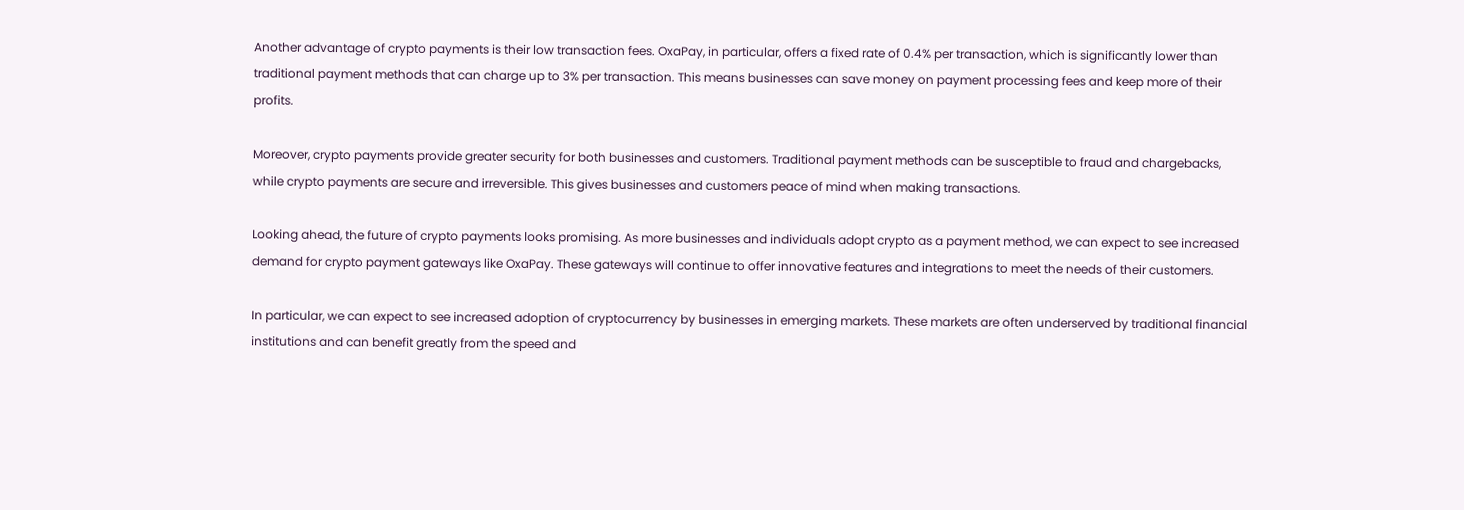Another advantage of crypto payments is their low transaction fees. OxaPay, in particular, offers a fixed rate of 0.4% per transaction, which is significantly lower than traditional payment methods that can charge up to 3% per transaction. This means businesses can save money on payment processing fees and keep more of their profits.

Moreover, crypto payments provide greater security for both businesses and customers. Traditional payment methods can be susceptible to fraud and chargebacks, while crypto payments are secure and irreversible. This gives businesses and customers peace of mind when making transactions.

Looking ahead, the future of crypto payments looks promising. As more businesses and individuals adopt crypto as a payment method, we can expect to see increased demand for crypto payment gateways like OxaPay. These gateways will continue to offer innovative features and integrations to meet the needs of their customers.

In particular, we can expect to see increased adoption of cryptocurrency by businesses in emerging markets. These markets are often underserved by traditional financial institutions and can benefit greatly from the speed and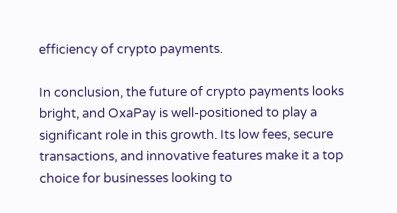efficiency of crypto payments.

In conclusion, the future of crypto payments looks bright, and OxaPay is well-positioned to play a significant role in this growth. Its low fees, secure transactions, and innovative features make it a top choice for businesses looking to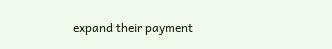expand their payment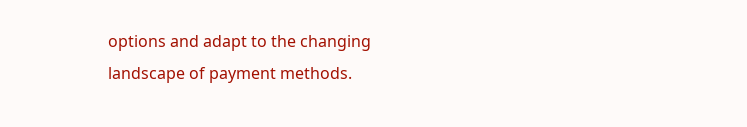options and adapt to the changing landscape of payment methods.